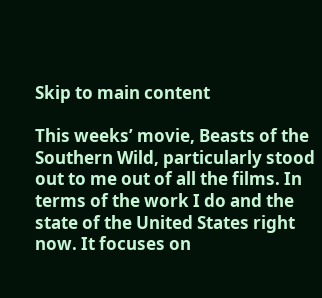Skip to main content

This weeks’ movie, Beasts of the Southern Wild, particularly stood out to me out of all the films. In terms of the work I do and the state of the United States right now. It focuses on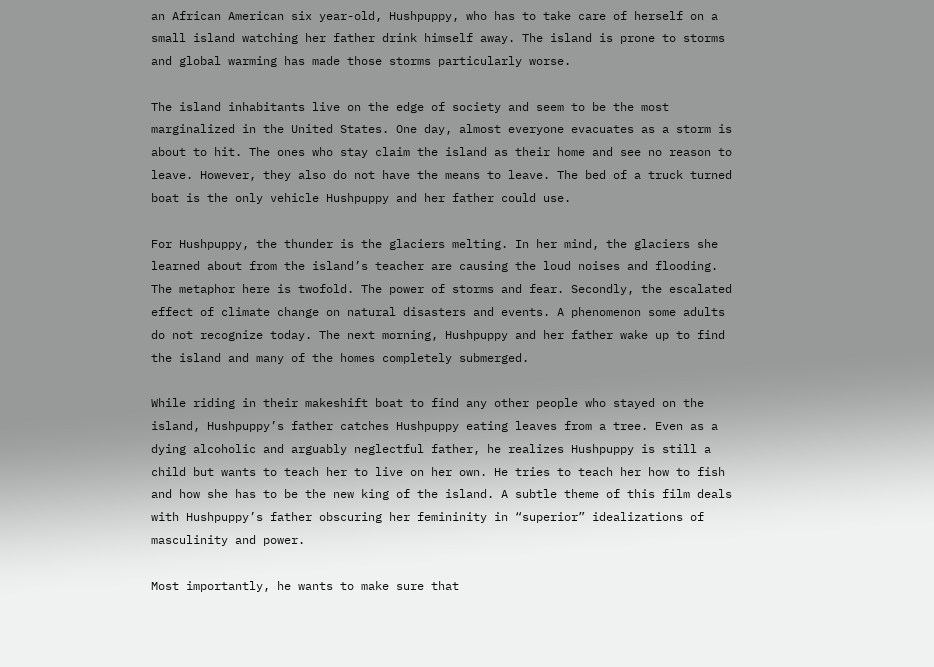an African American six year-old, Hushpuppy, who has to take care of herself on a small island watching her father drink himself away. The island is prone to storms and global warming has made those storms particularly worse.

The island inhabitants live on the edge of society and seem to be the most marginalized in the United States. One day, almost everyone evacuates as a storm is about to hit. The ones who stay claim the island as their home and see no reason to leave. However, they also do not have the means to leave. The bed of a truck turned boat is the only vehicle Hushpuppy and her father could use.

For Hushpuppy, the thunder is the glaciers melting. In her mind, the glaciers she learned about from the island’s teacher are causing the loud noises and flooding. The metaphor here is twofold. The power of storms and fear. Secondly, the escalated effect of climate change on natural disasters and events. A phenomenon some adults do not recognize today. The next morning, Hushpuppy and her father wake up to find the island and many of the homes completely submerged.

While riding in their makeshift boat to find any other people who stayed on the island, Hushpuppy’s father catches Hushpuppy eating leaves from a tree. Even as a dying alcoholic and arguably neglectful father, he realizes Hushpuppy is still a child but wants to teach her to live on her own. He tries to teach her how to fish and how she has to be the new king of the island. A subtle theme of this film deals with Hushpuppy’s father obscuring her femininity in “superior” idealizations of masculinity and power.

Most importantly, he wants to make sure that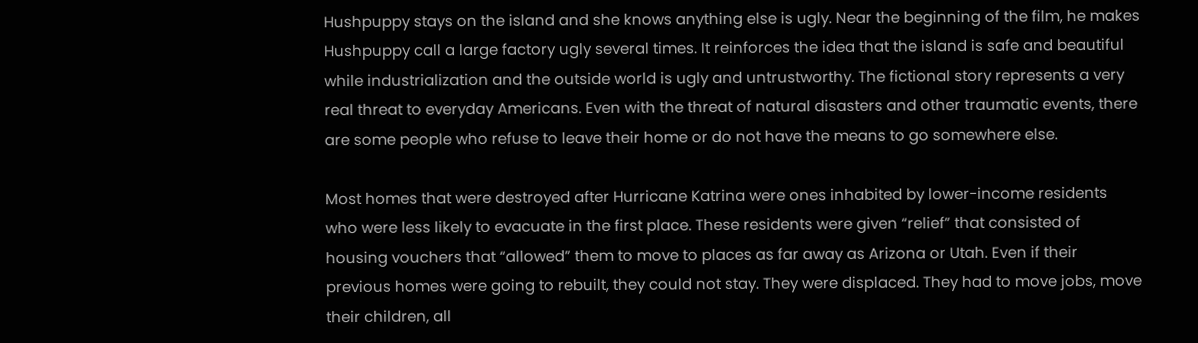Hushpuppy stays on the island and she knows anything else is ugly. Near the beginning of the film, he makes Hushpuppy call a large factory ugly several times. It reinforces the idea that the island is safe and beautiful while industrialization and the outside world is ugly and untrustworthy. The fictional story represents a very real threat to everyday Americans. Even with the threat of natural disasters and other traumatic events, there are some people who refuse to leave their home or do not have the means to go somewhere else.

Most homes that were destroyed after Hurricane Katrina were ones inhabited by lower-income residents who were less likely to evacuate in the first place. These residents were given “relief” that consisted of housing vouchers that “allowed” them to move to places as far away as Arizona or Utah. Even if their previous homes were going to rebuilt, they could not stay. They were displaced. They had to move jobs, move their children, all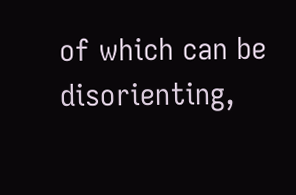of which can be disorienting,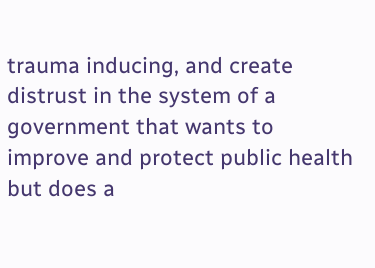trauma inducing, and create distrust in the system of a government that wants to improve and protect public health but does a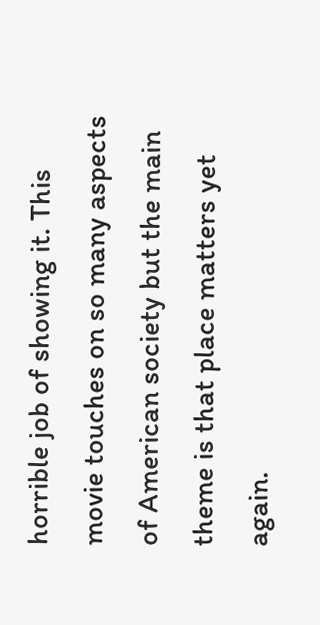horrible job of showing it. This movie touches on so many aspects of American society but the main theme is that place matters yet again.